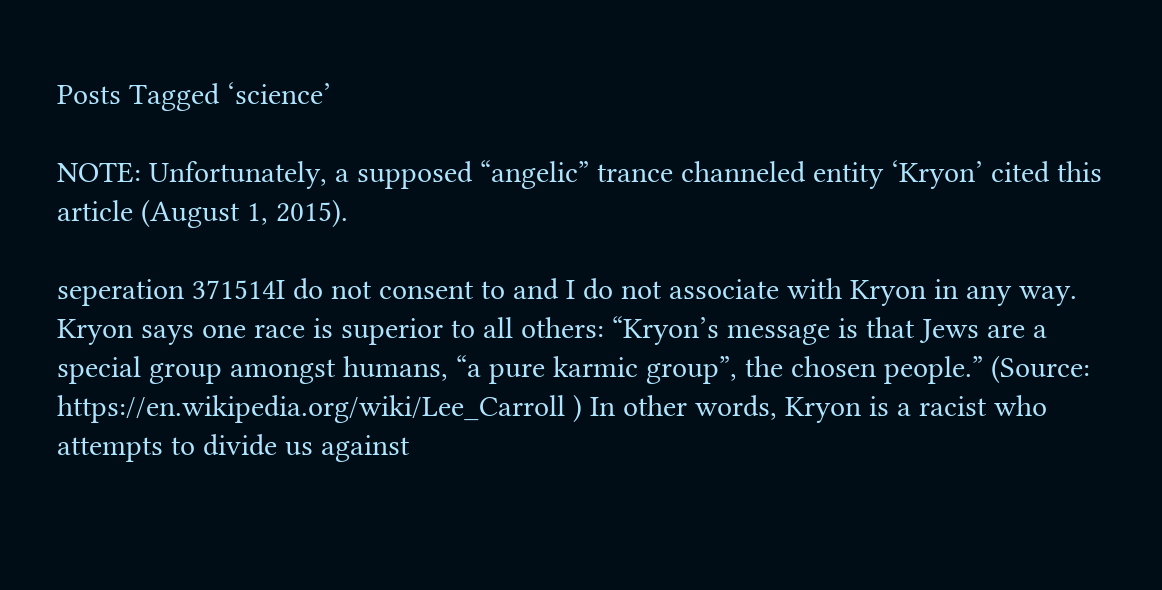Posts Tagged ‘science’

NOTE: Unfortunately, a supposed “angelic” trance channeled entity ‘Kryon’ cited this article (August 1, 2015).

seperation 371514I do not consent to and I do not associate with Kryon in any way.  Kryon says one race is superior to all others: “Kryon’s message is that Jews are a special group amongst humans, “a pure karmic group”, the chosen people.” (Source: https://en.wikipedia.org/wiki/Lee_Carroll ) In other words, Kryon is a racist who attempts to divide us against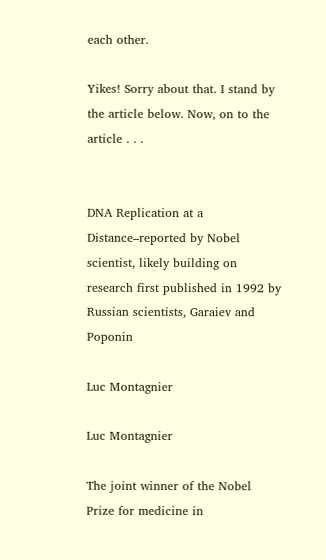each other.

Yikes! Sorry about that. I stand by the article below. Now, on to the article . . .


DNA Replication at a Distance–reported by Nobel scientist, likely building on research first published in 1992 by Russian scientists, Garaiev and Poponin

Luc Montagnier

Luc Montagnier

The joint winner of the Nobel Prize for medicine in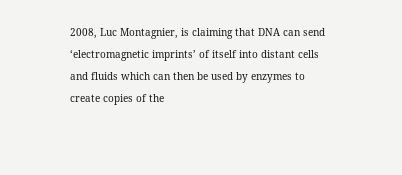2008, Luc Montagnier, is claiming that DNA can send ‘electromagnetic imprints’ of itself into distant cells and fluids which can then be used by enzymes to create copies of the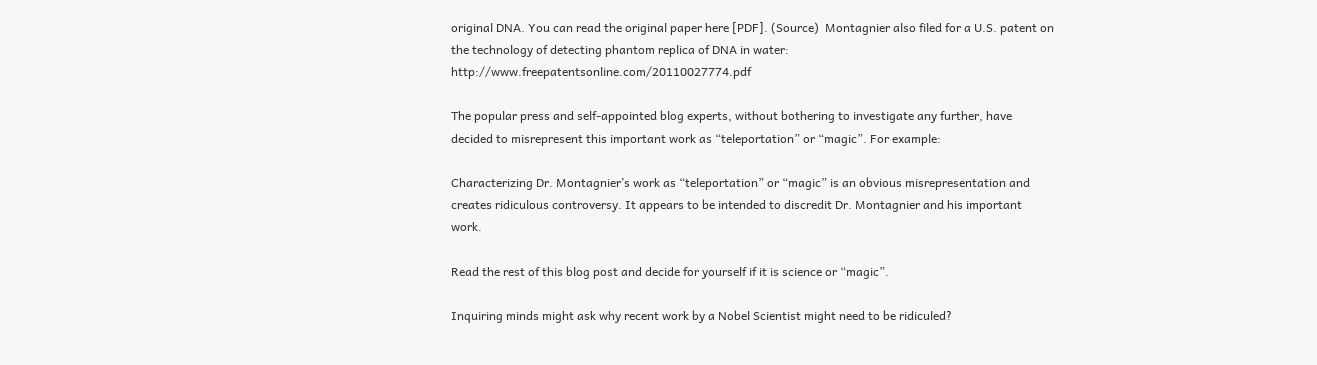original DNA. You can read the original paper here [PDF]. (Source)  Montagnier also filed for a U.S. patent on the technology of detecting phantom replica of DNA in water: http://www.freepatentsonline.com/20110027774.pdf

The popular press and self-appointed blog experts, without bothering to investigate any further, have decided to misrepresent this important work as “teleportation” or “magic”. For example:

Characterizing Dr. Montagnier’s work as “teleportation” or “magic” is an obvious misrepresentation and creates ridiculous controversy. It appears to be intended to discredit Dr. Montagnier and his important work.

Read the rest of this blog post and decide for yourself if it is science or “magic”.

Inquiring minds might ask why recent work by a Nobel Scientist might need to be ridiculed?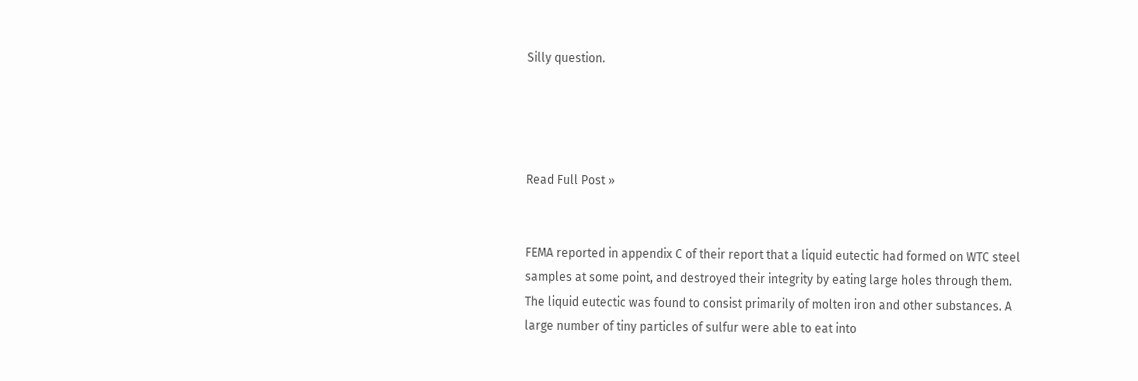Silly question.




Read Full Post »


FEMA reported in appendix C of their report that a liquid eutectic had formed on WTC steel samples at some point, and destroyed their integrity by eating large holes through them. The liquid eutectic was found to consist primarily of molten iron and other substances. A large number of tiny particles of sulfur were able to eat into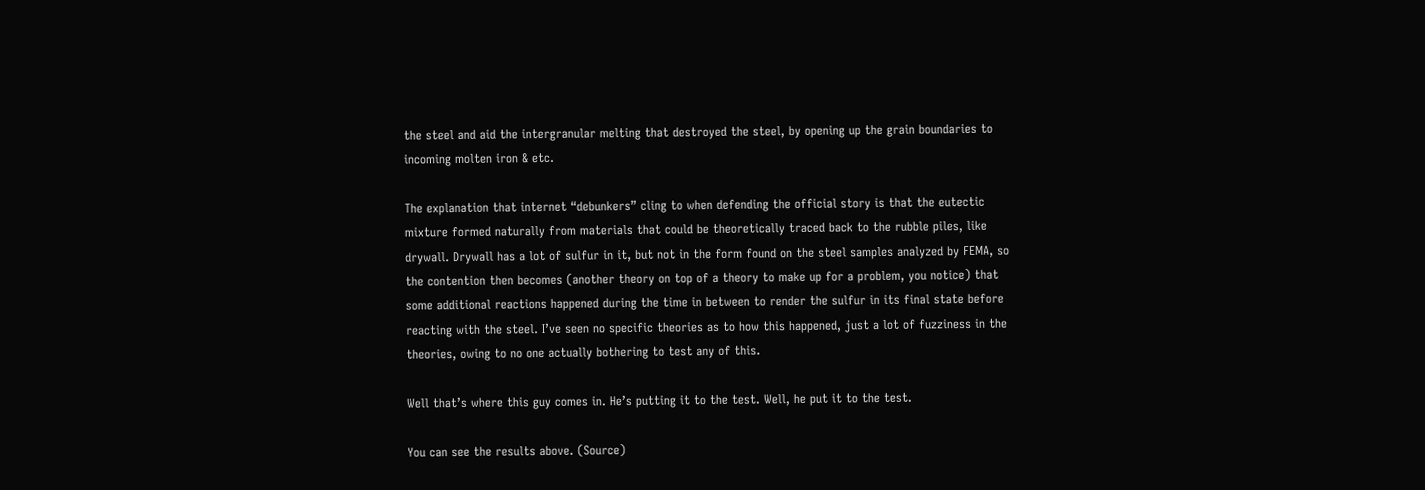the steel and aid the intergranular melting that destroyed the steel, by opening up the grain boundaries to incoming molten iron & etc.

The explanation that internet “debunkers” cling to when defending the official story is that the eutectic mixture formed naturally from materials that could be theoretically traced back to the rubble piles, like drywall. Drywall has a lot of sulfur in it, but not in the form found on the steel samples analyzed by FEMA, so the contention then becomes (another theory on top of a theory to make up for a problem, you notice) that some additional reactions happened during the time in between to render the sulfur in its final state before reacting with the steel. I’ve seen no specific theories as to how this happened, just a lot of fuzziness in the theories, owing to no one actually bothering to test any of this.

Well that’s where this guy comes in. He’s putting it to the test. Well, he put it to the test.

You can see the results above. (Source)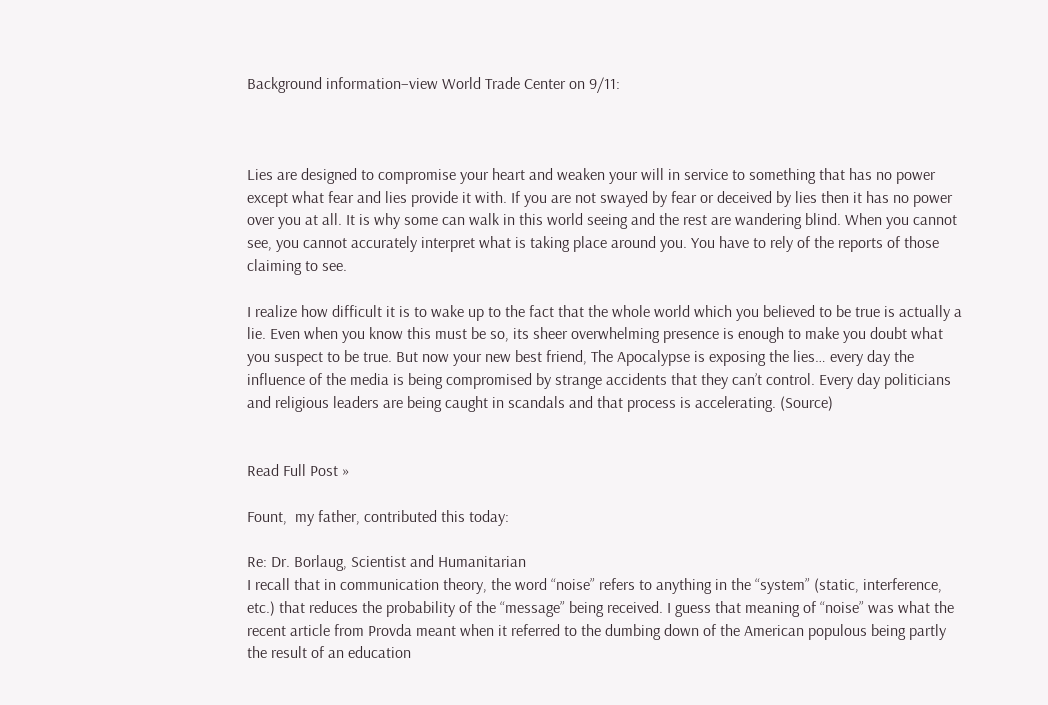Background information–view World Trade Center on 9/11:



Lies are designed to compromise your heart and weaken your will in service to something that has no power except what fear and lies provide it with. If you are not swayed by fear or deceived by lies then it has no power over you at all. It is why some can walk in this world seeing and the rest are wandering blind. When you cannot see, you cannot accurately interpret what is taking place around you. You have to rely of the reports of those claiming to see.

I realize how difficult it is to wake up to the fact that the whole world which you believed to be true is actually a lie. Even when you know this must be so, its sheer overwhelming presence is enough to make you doubt what you suspect to be true. But now your new best friend, The Apocalypse is exposing the lies… every day the influence of the media is being compromised by strange accidents that they can’t control. Every day politicians and religious leaders are being caught in scandals and that process is accelerating. (Source)


Read Full Post »

Fount,  my father, contributed this today:

Re: Dr. Borlaug, Scientist and Humanitarian
I recall that in communication theory, the word “noise” refers to anything in the “system” (static, interference, etc.) that reduces the probability of the “message” being received. I guess that meaning of “noise” was what the recent article from Provda meant when it referred to the dumbing down of the American populous being partly the result of an education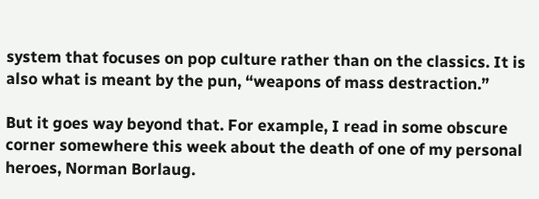system that focuses on pop culture rather than on the classics. It is also what is meant by the pun, “weapons of mass destraction.”

But it goes way beyond that. For example, I read in some obscure corner somewhere this week about the death of one of my personal heroes, Norman Borlaug.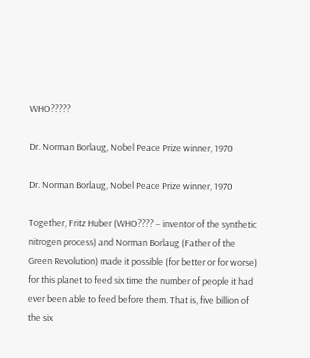WHO?????

Dr. Norman Borlaug, Nobel Peace Prize winner, 1970

Dr. Norman Borlaug, Nobel Peace Prize winner, 1970

Together, Fritz Huber (WHO???? – inventor of the synthetic nitrogen process) and Norman Borlaug (Father of the Green Revolution) made it possible (for better or for worse) for this planet to feed six time the number of people it had ever been able to feed before them. That is, five billion of the six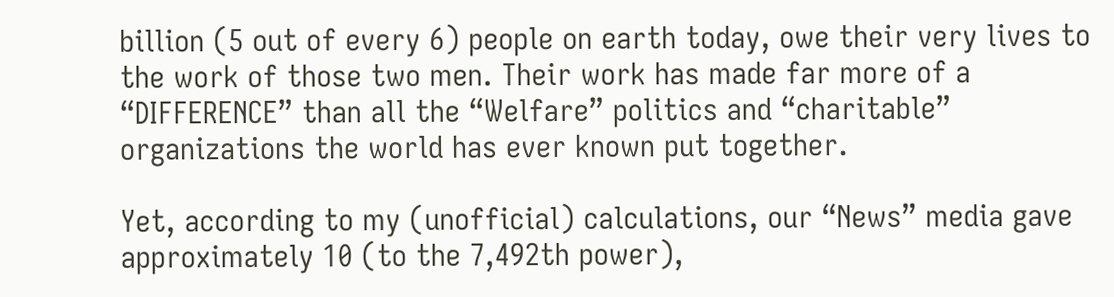billion (5 out of every 6) people on earth today, owe their very lives to the work of those two men. Their work has made far more of a “DIFFERENCE” than all the “Welfare” politics and “charitable” organizations the world has ever known put together.

Yet, according to my (unofficial) calculations, our “News” media gave approximately 10 (to the 7,492th power),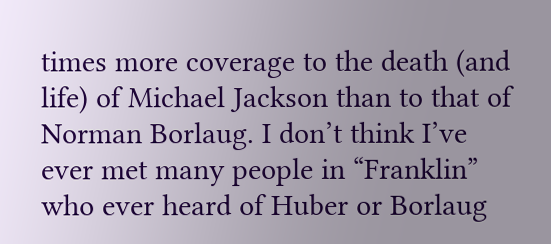times more coverage to the death (and life) of Michael Jackson than to that of Norman Borlaug. I don’t think I’ve ever met many people in “Franklin” who ever heard of Huber or Borlaug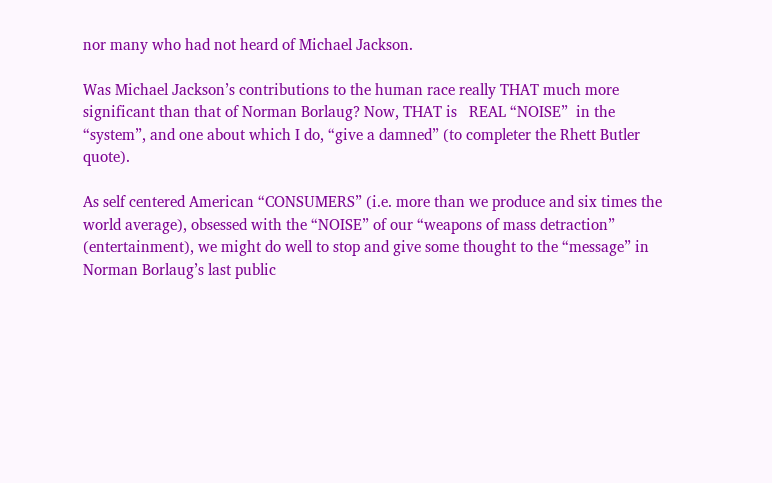nor many who had not heard of Michael Jackson.

Was Michael Jackson’s contributions to the human race really THAT much more significant than that of Norman Borlaug? Now, THAT is   REAL “NOISE”  in the “system”, and one about which I do, “give a damned” (to completer the Rhett Butler quote).

As self centered American “CONSUMERS” (i.e. more than we produce and six times the world average), obsessed with the “NOISE” of our “weapons of mass detraction”  (entertainment), we might do well to stop and give some thought to the “message” in Norman Borlaug’s last public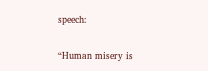speech:

“Human misery is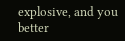explosive, and you better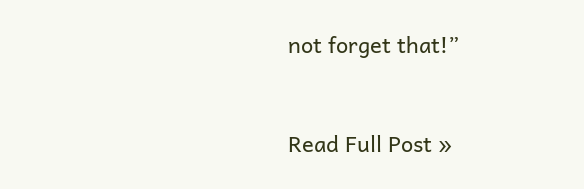not forget that!”


Read Full Post »